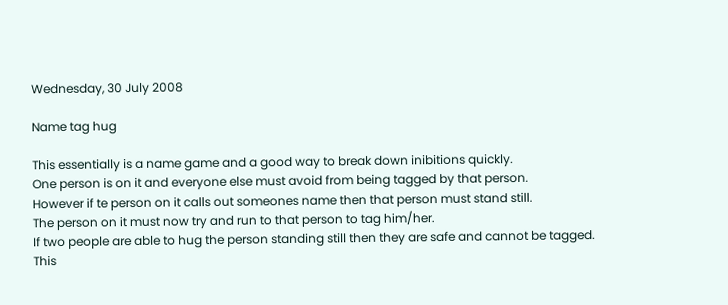Wednesday, 30 July 2008

Name tag hug

This essentially is a name game and a good way to break down inibitions quickly.
One person is on it and everyone else must avoid from being tagged by that person.
However if te person on it calls out someones name then that person must stand still.
The person on it must now try and run to that person to tag him/her.
If two people are able to hug the person standing still then they are safe and cannot be tagged.
This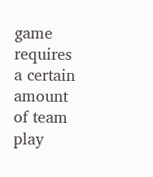game requires a certain amount of team play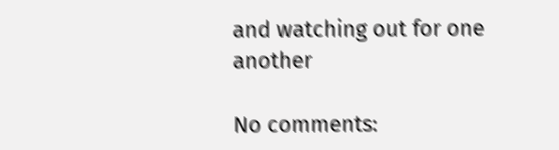and watching out for one another

No comments: